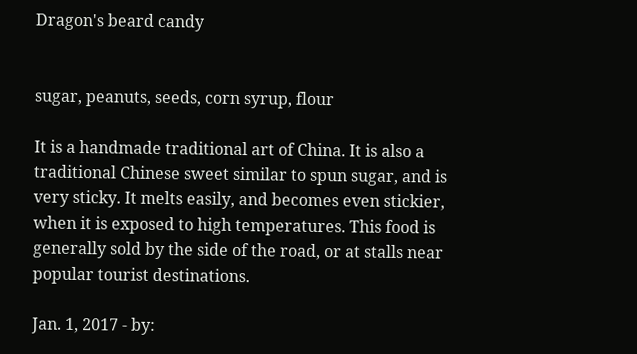Dragon's beard candy


sugar, peanuts, seeds, corn syrup, flour

It is a handmade traditional art of China. It is also a traditional Chinese sweet similar to spun sugar, and is very sticky. It melts easily, and becomes even stickier, when it is exposed to high temperatures. This food is generally sold by the side of the road, or at stalls near popular tourist destinations.

Jan. 1, 2017 - by: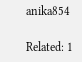anika854

Related: 1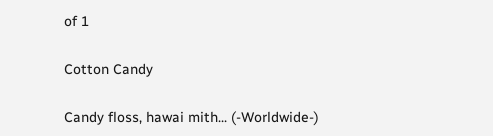of 1

Cotton Candy

Candy floss, hawai mith... (-Worldwide-)